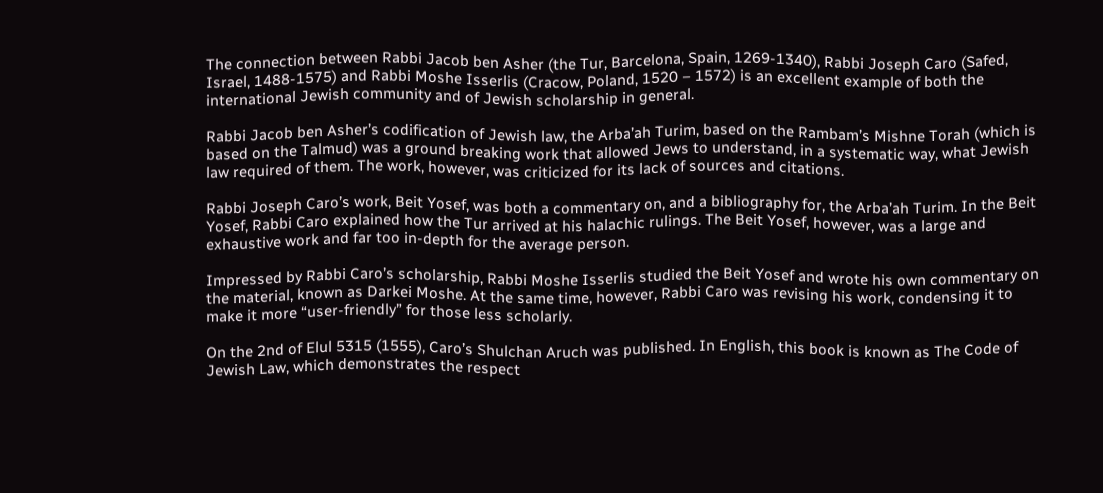The connection between Rabbi Jacob ben Asher (the Tur, Barcelona, Spain, 1269-1340), Rabbi Joseph Caro (Safed, Israel, 1488-1575) and Rabbi Moshe Isserlis (Cracow, Poland, 1520 – 1572) is an excellent example of both the international Jewish community and of Jewish scholarship in general.

Rabbi Jacob ben Asher’s codification of Jewish law, the Arba’ah Turim, based on the Rambam’s Mishne Torah (which is based on the Talmud) was a ground breaking work that allowed Jews to understand, in a systematic way, what Jewish law required of them. The work, however, was criticized for its lack of sources and citations.

Rabbi Joseph Caro’s work, Beit Yosef, was both a commentary on, and a bibliography for, the Arba’ah Turim. In the Beit Yosef, Rabbi Caro explained how the Tur arrived at his halachic rulings. The Beit Yosef, however, was a large and exhaustive work and far too in-depth for the average person.

Impressed by Rabbi Caro’s scholarship, Rabbi Moshe Isserlis studied the Beit Yosef and wrote his own commentary on the material, known as Darkei Moshe. At the same time, however, Rabbi Caro was revising his work, condensing it to make it more “user-friendly” for those less scholarly.

On the 2nd of Elul 5315 (1555), Caro’s Shulchan Aruch was published. In English, this book is known as The Code of Jewish Law, which demonstrates the respect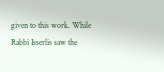given to this work. While Rabbi Isserlis saw the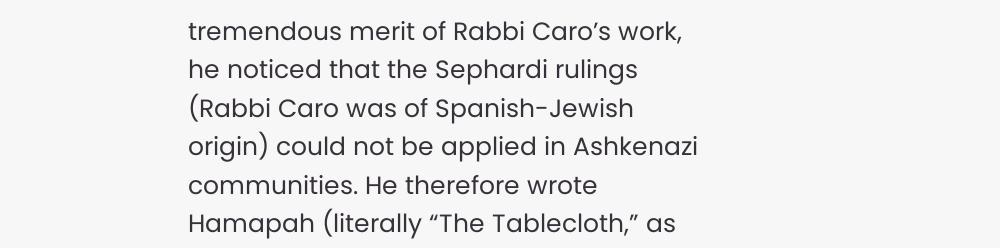tremendous merit of Rabbi Caro’s work, he noticed that the Sephardi rulings (Rabbi Caro was of Spanish-Jewish origin) could not be applied in Ashkenazi communities. He therefore wrote Hamapah (literally “The Tablecloth,” as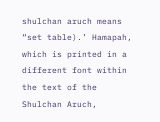shulchan aruch means “set table).’ Hamapah, which is printed in a different font within the text of the Shulchan Aruch,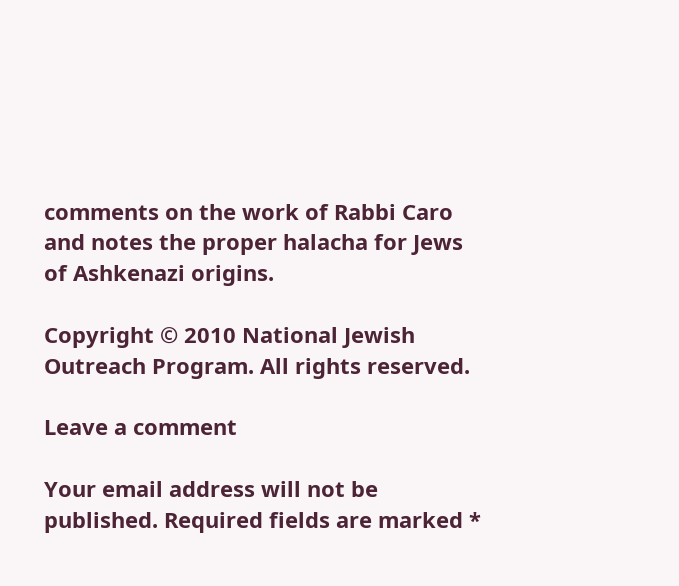comments on the work of Rabbi Caro and notes the proper halacha for Jews of Ashkenazi origins.

Copyright © 2010 National Jewish Outreach Program. All rights reserved.

Leave a comment

Your email address will not be published. Required fields are marked *